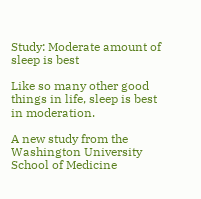Study: Moderate amount of sleep is best

Like so many other good things in life, sleep is best in moderation.

A new study from the Washington University School of Medicine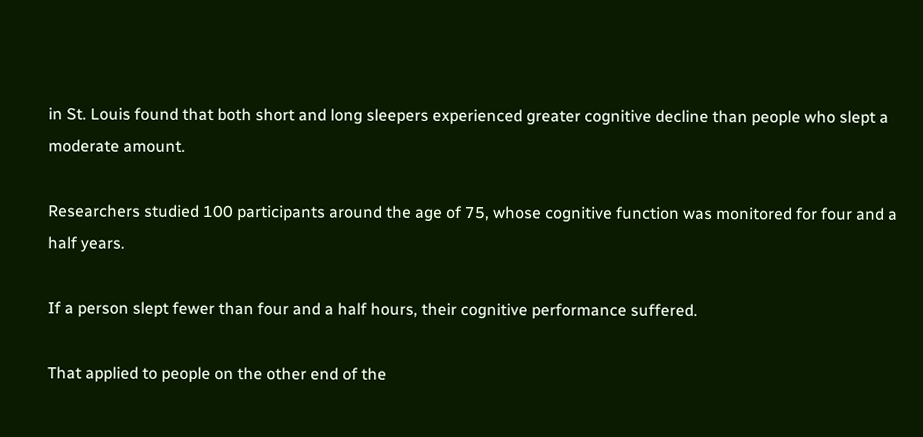in St. Louis found that both short and long sleepers experienced greater cognitive decline than people who slept a moderate amount.

Researchers studied 100 participants around the age of 75, whose cognitive function was monitored for four and a half years.

If a person slept fewer than four and a half hours, their cognitive performance suffered.

That applied to people on the other end of the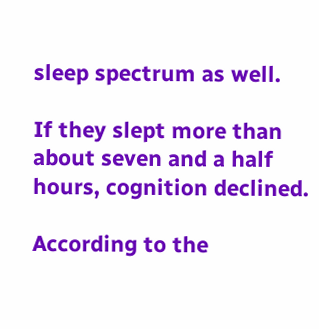sleep spectrum as well.

If they slept more than about seven and a half hours, cognition declined.

According to the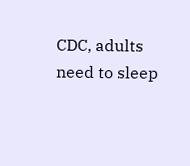CDC, adults need to sleep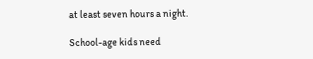at least seven hours a night.

School-age kids need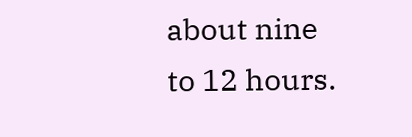about nine to 12 hours.